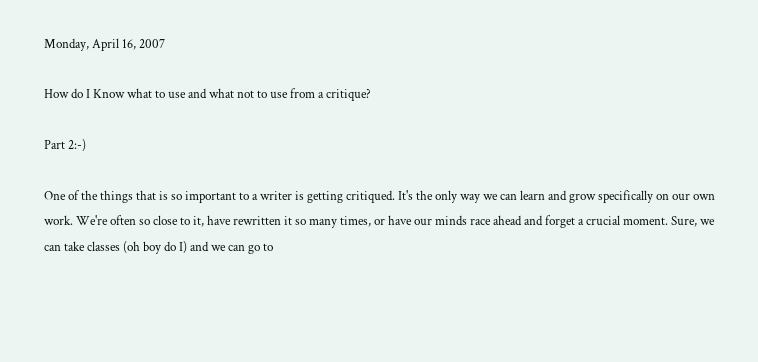Monday, April 16, 2007

How do I Know what to use and what not to use from a critique?

Part 2:-)

One of the things that is so important to a writer is getting critiqued. It's the only way we can learn and grow specifically on our own work. We're often so close to it, have rewritten it so many times, or have our minds race ahead and forget a crucial moment. Sure, we can take classes (oh boy do I) and we can go to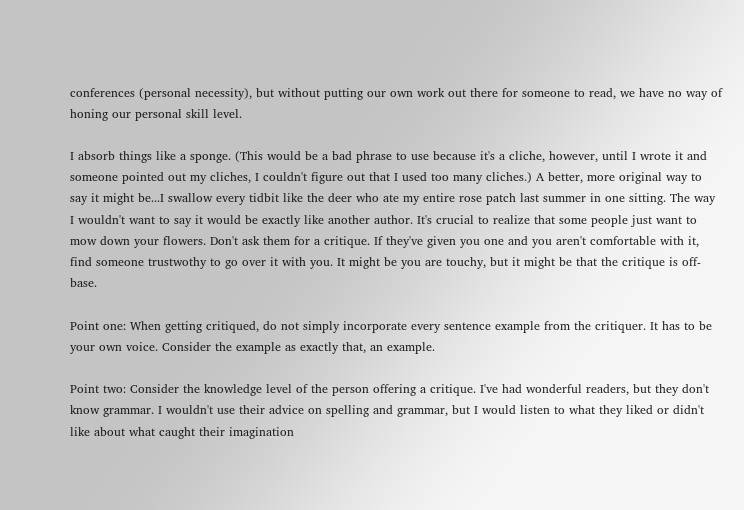conferences (personal necessity), but without putting our own work out there for someone to read, we have no way of honing our personal skill level.

I absorb things like a sponge. (This would be a bad phrase to use because it's a cliche, however, until I wrote it and someone pointed out my cliches, I couldn't figure out that I used too many cliches.) A better, more original way to say it might be...I swallow every tidbit like the deer who ate my entire rose patch last summer in one sitting. The way I wouldn't want to say it would be exactly like another author. It's crucial to realize that some people just want to mow down your flowers. Don't ask them for a critique. If they've given you one and you aren't comfortable with it, find someone trustwothy to go over it with you. It might be you are touchy, but it might be that the critique is off-base.

Point one: When getting critiqued, do not simply incorporate every sentence example from the critiquer. It has to be your own voice. Consider the example as exactly that, an example.

Point two: Consider the knowledge level of the person offering a critique. I've had wonderful readers, but they don't know grammar. I wouldn't use their advice on spelling and grammar, but I would listen to what they liked or didn't like about what caught their imagination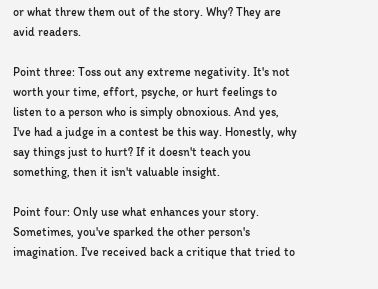or what threw them out of the story. Why? They are avid readers.

Point three: Toss out any extreme negativity. It's not worth your time, effort, psyche, or hurt feelings to listen to a person who is simply obnoxious. And yes, I've had a judge in a contest be this way. Honestly, why say things just to hurt? If it doesn't teach you something, then it isn't valuable insight.

Point four: Only use what enhances your story. Sometimes, you've sparked the other person's imagination. I've received back a critique that tried to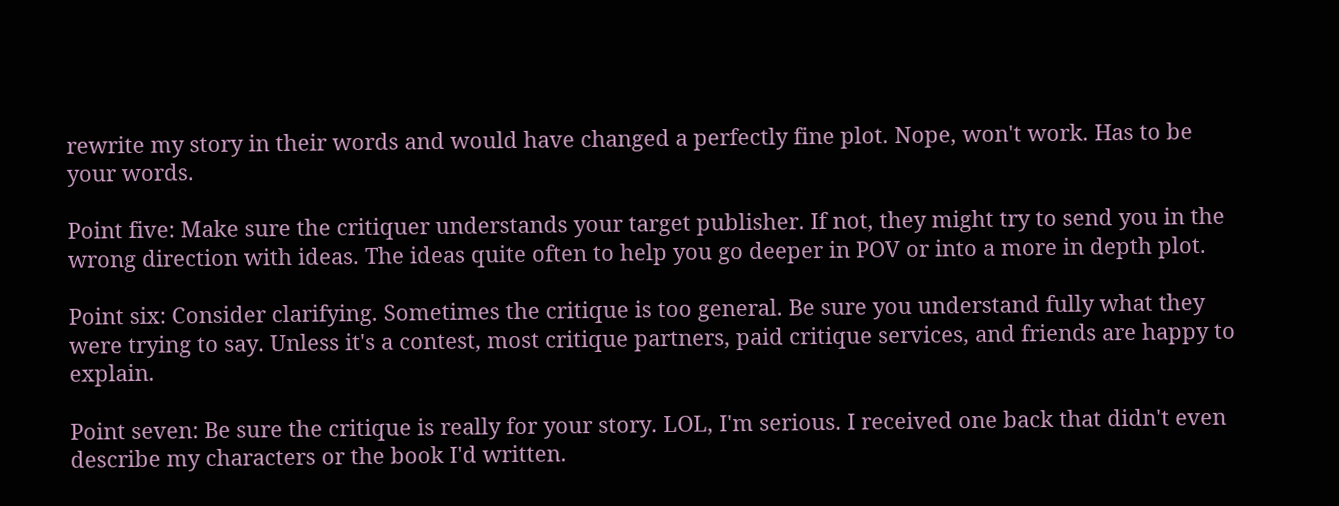rewrite my story in their words and would have changed a perfectly fine plot. Nope, won't work. Has to be your words.

Point five: Make sure the critiquer understands your target publisher. If not, they might try to send you in the wrong direction with ideas. The ideas quite often to help you go deeper in POV or into a more in depth plot.

Point six: Consider clarifying. Sometimes the critique is too general. Be sure you understand fully what they were trying to say. Unless it's a contest, most critique partners, paid critique services, and friends are happy to explain.

Point seven: Be sure the critique is really for your story. LOL, I'm serious. I received one back that didn't even describe my characters or the book I'd written.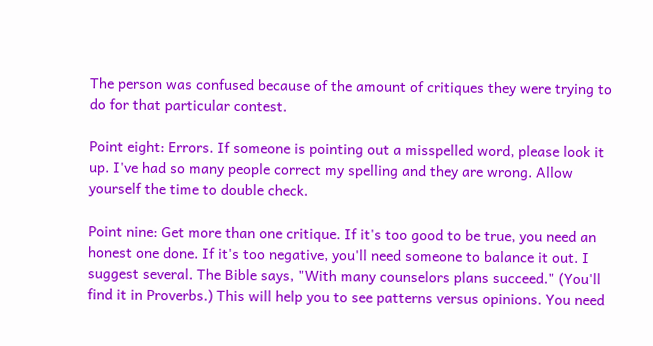The person was confused because of the amount of critiques they were trying to do for that particular contest.

Point eight: Errors. If someone is pointing out a misspelled word, please look it up. I've had so many people correct my spelling and they are wrong. Allow yourself the time to double check.

Point nine: Get more than one critique. If it's too good to be true, you need an honest one done. If it's too negative, you'll need someone to balance it out. I suggest several. The Bible says, "With many counselors plans succeed." (You'll find it in Proverbs.) This will help you to see patterns versus opinions. You need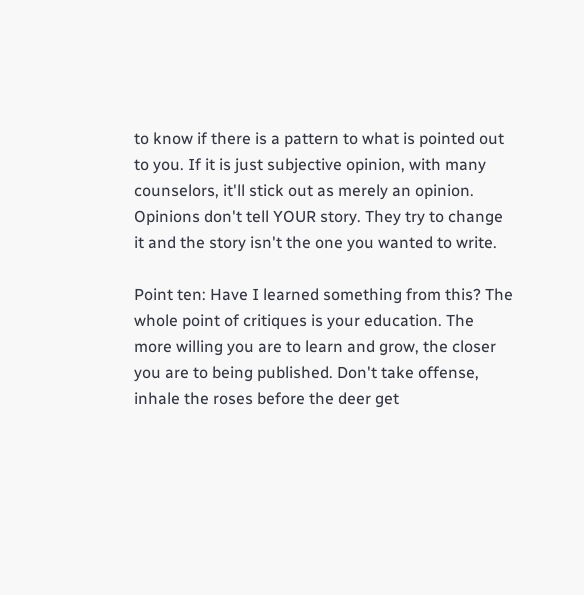to know if there is a pattern to what is pointed out to you. If it is just subjective opinion, with many counselors, it'll stick out as merely an opinion. Opinions don't tell YOUR story. They try to change it and the story isn't the one you wanted to write.

Point ten: Have I learned something from this? The whole point of critiques is your education. The more willing you are to learn and grow, the closer you are to being published. Don't take offense, inhale the roses before the deer get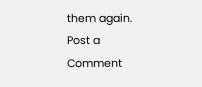them again.
Post a Comment